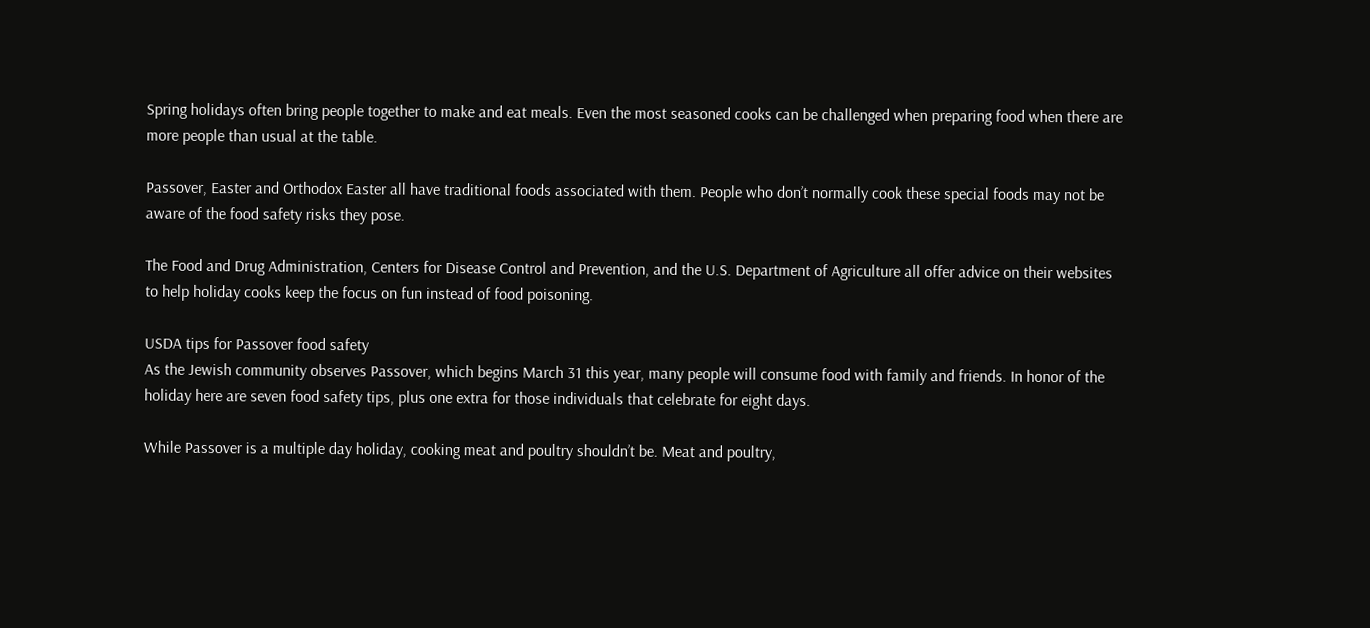Spring holidays often bring people together to make and eat meals. Even the most seasoned cooks can be challenged when preparing food when there are more people than usual at the table.

Passover, Easter and Orthodox Easter all have traditional foods associated with them. People who don’t normally cook these special foods may not be aware of the food safety risks they pose.

The Food and Drug Administration, Centers for Disease Control and Prevention, and the U.S. Department of Agriculture all offer advice on their websites to help holiday cooks keep the focus on fun instead of food poisoning.

USDA tips for Passover food safety
As the Jewish community observes Passover, which begins March 31 this year, many people will consume food with family and friends. In honor of the holiday here are seven food safety tips, plus one extra for those individuals that celebrate for eight days.

While Passover is a multiple day holiday, cooking meat and poultry shouldn’t be. Meat and poultry,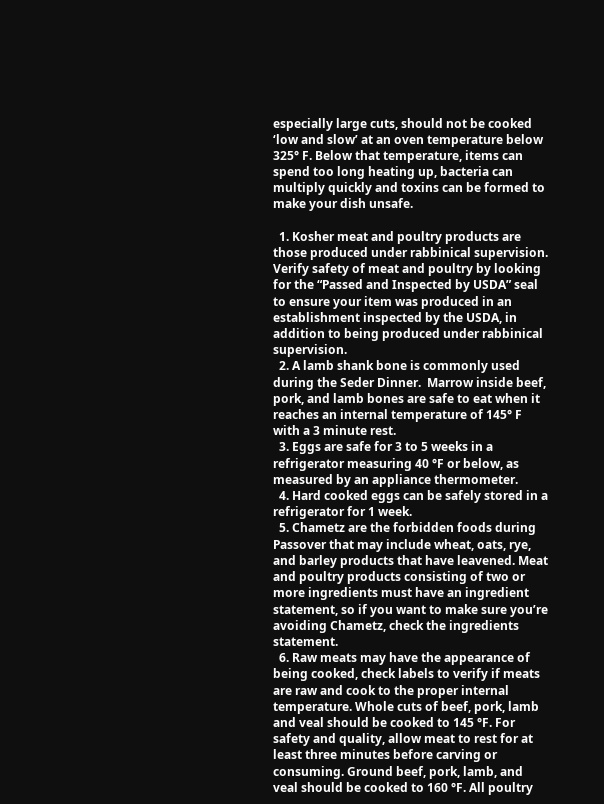especially large cuts, should not be cooked ‘low and slow’ at an oven temperature below  325° F. Below that temperature, items can spend too long heating up, bacteria can multiply quickly and toxins can be formed to make your dish unsafe.

  1. Kosher meat and poultry products are those produced under rabbinical supervision.  Verify safety of meat and poultry by looking for the “Passed and Inspected by USDA” seal to ensure your item was produced in an establishment inspected by the USDA, in addition to being produced under rabbinical supervision.
  2. A lamb shank bone is commonly used during the Seder Dinner.  Marrow inside beef, pork, and lamb bones are safe to eat when it reaches an internal temperature of 145° F with a 3 minute rest.
  3. Eggs are safe for 3 to 5 weeks in a refrigerator measuring 40 °F or below, as measured by an appliance thermometer.
  4. Hard cooked eggs can be safely stored in a refrigerator for 1 week.
  5. Chametz are the forbidden foods during Passover that may include wheat, oats, rye, and barley products that have leavened. Meat and poultry products consisting of two or more ingredients must have an ingredient statement, so if you want to make sure you’re avoiding Chametz, check the ingredients statement.
  6. Raw meats may have the appearance of being cooked, check labels to verify if meats are raw and cook to the proper internal temperature. Whole cuts of beef, pork, lamb and veal should be cooked to 145 °F. For safety and quality, allow meat to rest for at least three minutes before carving or consuming. Ground beef, pork, lamb, and veal should be cooked to 160 °F. All poultry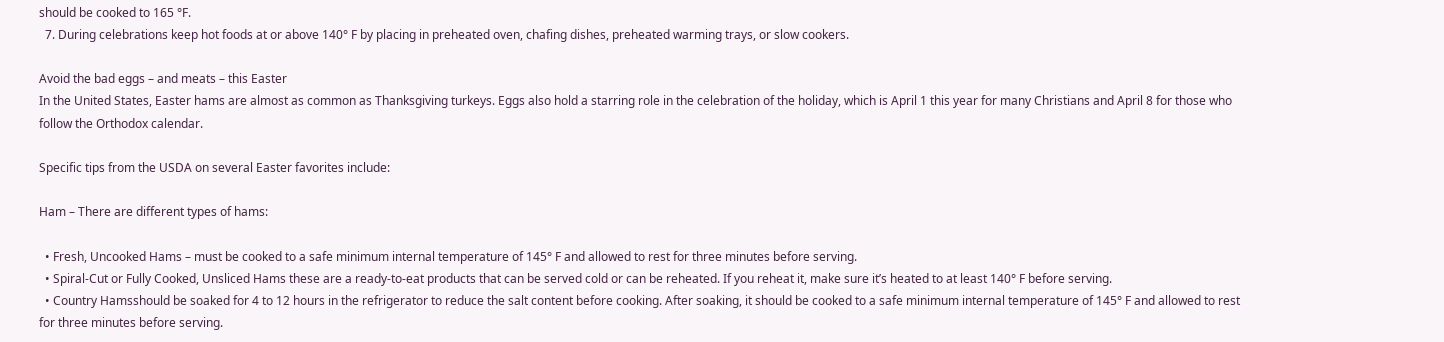should be cooked to 165 °F.
  7. During celebrations keep hot foods at or above 140° F by placing in preheated oven, chafing dishes, preheated warming trays, or slow cookers.

Avoid the bad eggs – and meats – this Easter
In the United States, Easter hams are almost as common as Thanksgiving turkeys. Eggs also hold a starring role in the celebration of the holiday, which is April 1 this year for many Christians and April 8 for those who follow the Orthodox calendar.

Specific tips from the USDA on several Easter favorites include:

Ham – There are different types of hams:

  • Fresh, Uncooked Hams – must be cooked to a safe minimum internal temperature of 145° F and allowed to rest for three minutes before serving.
  • Spiral-Cut or Fully Cooked, Unsliced Hams these are a ready-to-eat products that can be served cold or can be reheated. If you reheat it, make sure it’s heated to at least 140° F before serving.
  • Country Hamsshould be soaked for 4 to 12 hours in the refrigerator to reduce the salt content before cooking. After soaking, it should be cooked to a safe minimum internal temperature of 145° F and allowed to rest for three minutes before serving.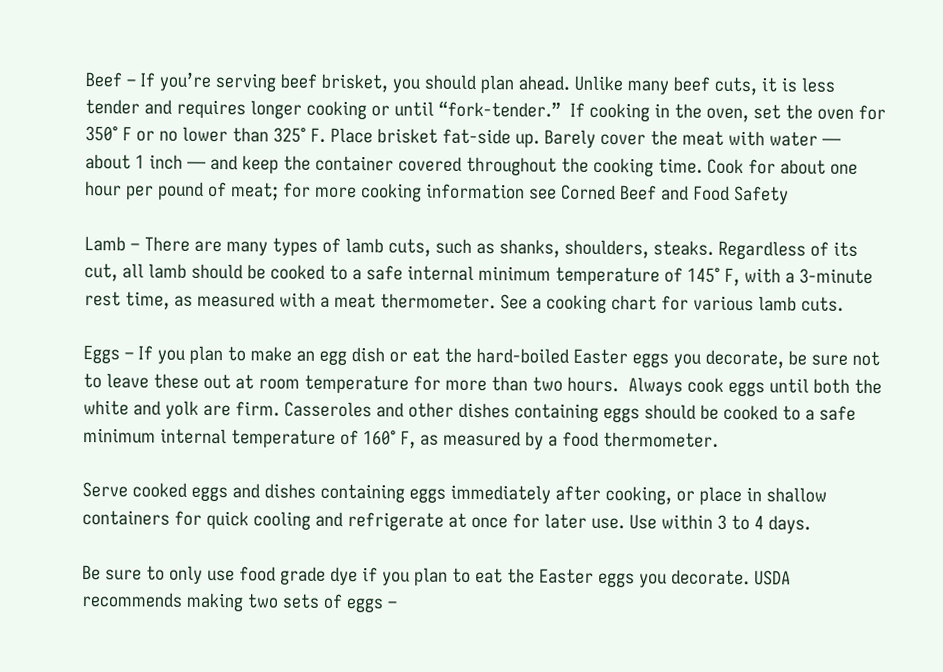Beef – If you’re serving beef brisket, you should plan ahead. Unlike many beef cuts, it is less tender and requires longer cooking or until “fork-tender.”  If cooking in the oven, set the oven for 350° F or no lower than 325° F. Place brisket fat-side up. Barely cover the meat with water — about 1 inch — and keep the container covered throughout the cooking time. Cook for about one hour per pound of meat; for more cooking information see Corned Beef and Food Safety

Lamb – There are many types of lamb cuts, such as shanks, shoulders, steaks. Regardless of its cut, all lamb should be cooked to a safe internal minimum temperature of 145° F, with a 3-minute rest time, as measured with a meat thermometer. See a cooking chart for various lamb cuts.

Eggs – If you plan to make an egg dish or eat the hard-boiled Easter eggs you decorate, be sure not to leave these out at room temperature for more than two hours.  Always cook eggs until both the white and yolk are firm. Casseroles and other dishes containing eggs should be cooked to a safe minimum internal temperature of 160° F, as measured by a food thermometer.

Serve cooked eggs and dishes containing eggs immediately after cooking, or place in shallow containers for quick cooling and refrigerate at once for later use. Use within 3 to 4 days.

Be sure to only use food grade dye if you plan to eat the Easter eggs you decorate. USDA recommends making two sets of eggs –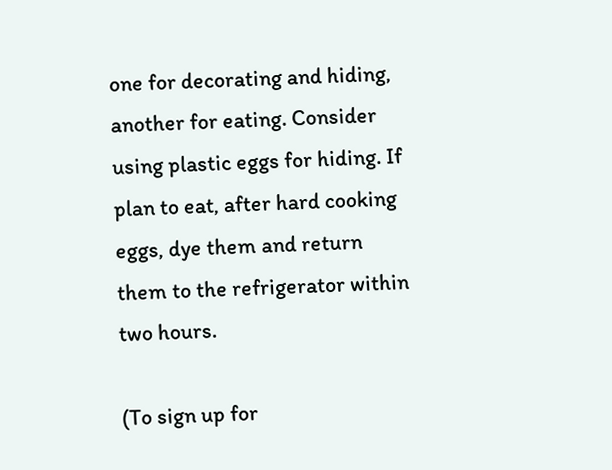one for decorating and hiding, another for eating. Consider using plastic eggs for hiding. If plan to eat, after hard cooking eggs, dye them and return them to the refrigerator within two hours.

(To sign up for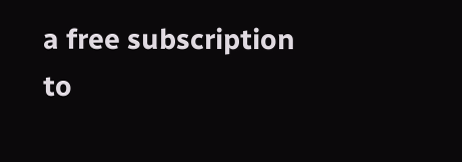a free subscription to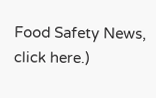Food Safety News, click here.)